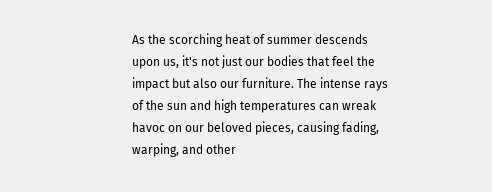As the scorching heat of summer descends upon us, it's not just our bodies that feel the impact but also our furniture. The intense rays of the sun and high temperatures can wreak havoc on our beloved pieces, causing fading, warping, and other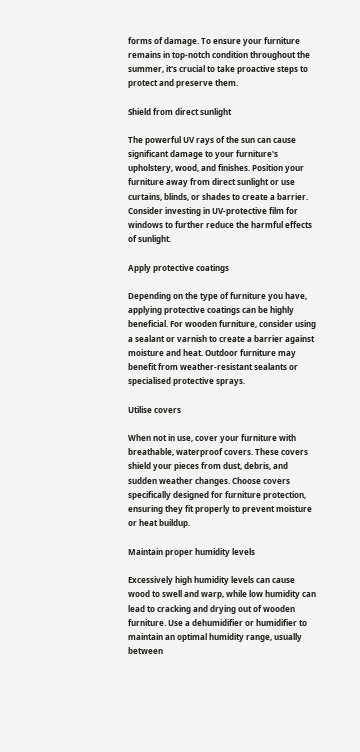forms of damage. To ensure your furniture remains in top-notch condition throughout the summer, it's crucial to take proactive steps to protect and preserve them.

Shield from direct sunlight

The powerful UV rays of the sun can cause significant damage to your furniture's upholstery, wood, and finishes. Position your furniture away from direct sunlight or use curtains, blinds, or shades to create a barrier. Consider investing in UV-protective film for windows to further reduce the harmful effects of sunlight.

Apply protective coatings

Depending on the type of furniture you have, applying protective coatings can be highly beneficial. For wooden furniture, consider using a sealant or varnish to create a barrier against moisture and heat. Outdoor furniture may benefit from weather-resistant sealants or specialised protective sprays.

Utilise covers

When not in use, cover your furniture with breathable, waterproof covers. These covers shield your pieces from dust, debris, and sudden weather changes. Choose covers specifically designed for furniture protection, ensuring they fit properly to prevent moisture or heat buildup.

Maintain proper humidity levels

Excessively high humidity levels can cause wood to swell and warp, while low humidity can lead to cracking and drying out of wooden furniture. Use a dehumidifier or humidifier to maintain an optimal humidity range, usually between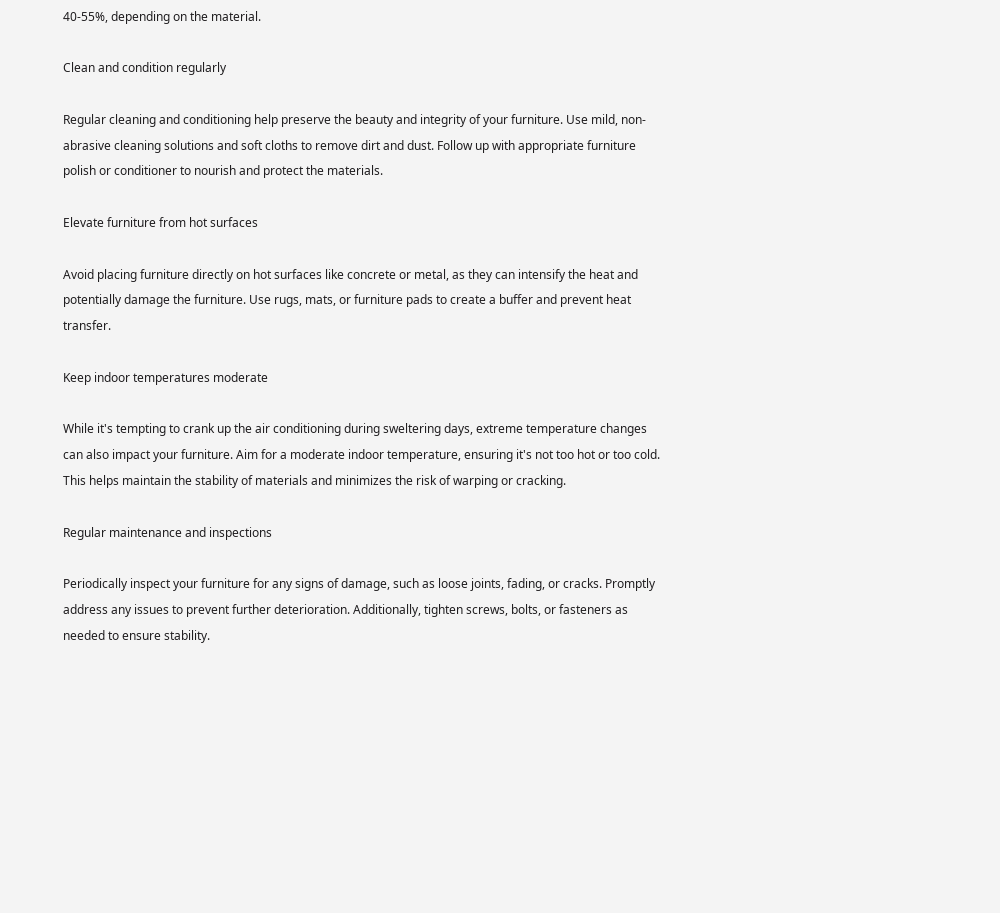40-55%, depending on the material.

Clean and condition regularly

Regular cleaning and conditioning help preserve the beauty and integrity of your furniture. Use mild, non-abrasive cleaning solutions and soft cloths to remove dirt and dust. Follow up with appropriate furniture polish or conditioner to nourish and protect the materials.

Elevate furniture from hot surfaces

Avoid placing furniture directly on hot surfaces like concrete or metal, as they can intensify the heat and potentially damage the furniture. Use rugs, mats, or furniture pads to create a buffer and prevent heat transfer.

Keep indoor temperatures moderate

While it's tempting to crank up the air conditioning during sweltering days, extreme temperature changes can also impact your furniture. Aim for a moderate indoor temperature, ensuring it's not too hot or too cold. This helps maintain the stability of materials and minimizes the risk of warping or cracking.

Regular maintenance and inspections

Periodically inspect your furniture for any signs of damage, such as loose joints, fading, or cracks. Promptly address any issues to prevent further deterioration. Additionally, tighten screws, bolts, or fasteners as needed to ensure stability.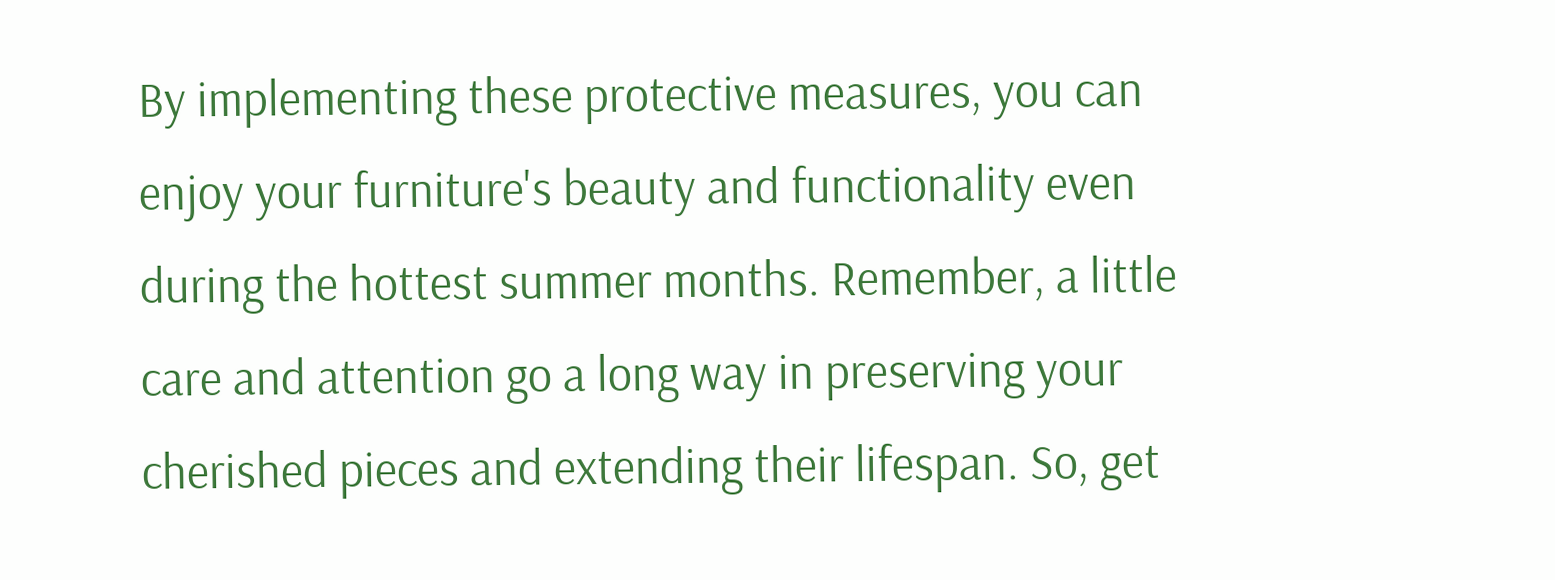By implementing these protective measures, you can enjoy your furniture's beauty and functionality even during the hottest summer months. Remember, a little care and attention go a long way in preserving your cherished pieces and extending their lifespan. So, get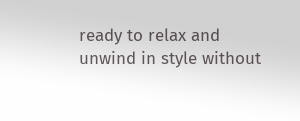ready to relax and unwind in style without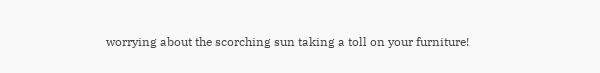worrying about the scorching sun taking a toll on your furniture!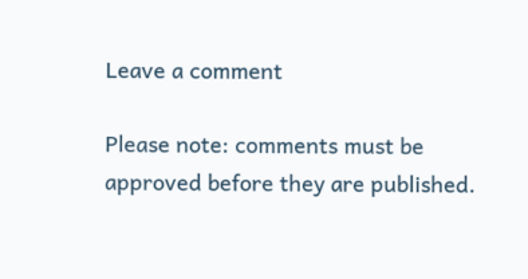Leave a comment

Please note: comments must be approved before they are published.